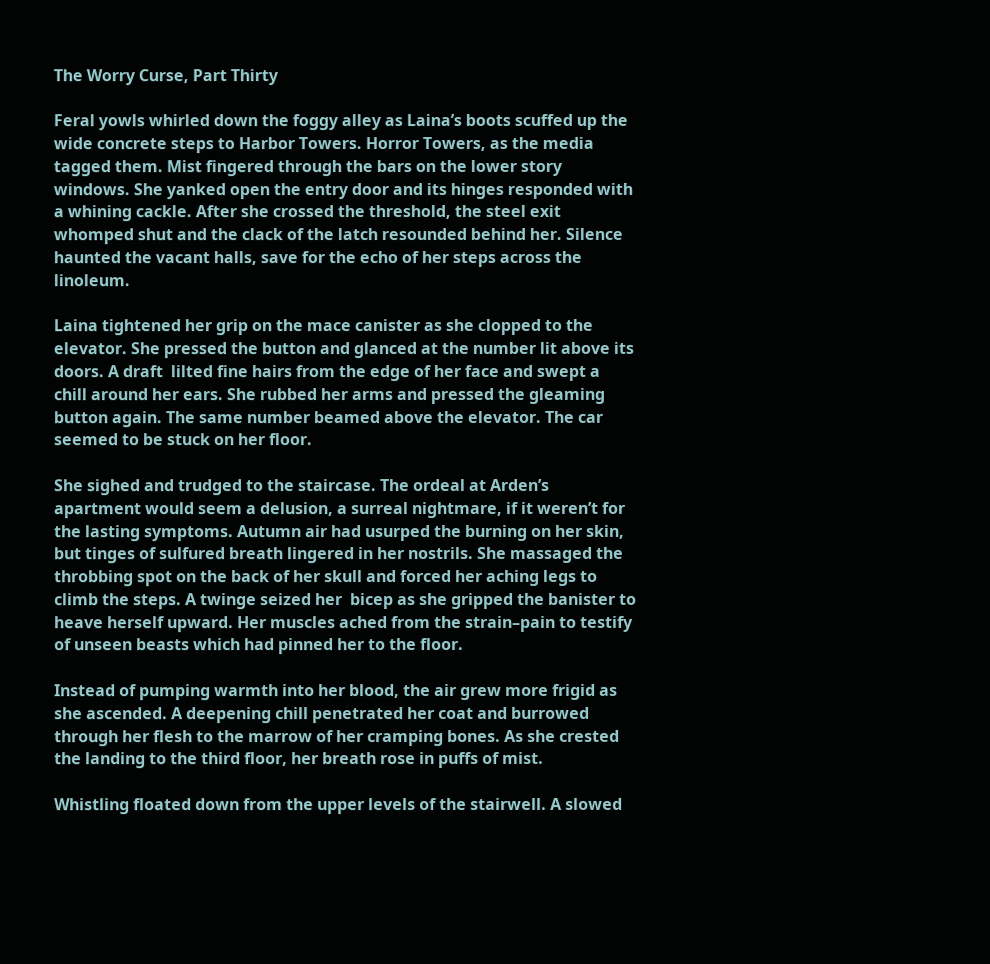The Worry Curse, Part Thirty

Feral yowls whirled down the foggy alley as Laina’s boots scuffed up the wide concrete steps to Harbor Towers. Horror Towers, as the media tagged them. Mist fingered through the bars on the lower story windows. She yanked open the entry door and its hinges responded with a whining cackle. After she crossed the threshold, the steel exit whomped shut and the clack of the latch resounded behind her. Silence haunted the vacant halls, save for the echo of her steps across the linoleum.

Laina tightened her grip on the mace canister as she clopped to the elevator. She pressed the button and glanced at the number lit above its doors. A draft  lilted fine hairs from the edge of her face and swept a chill around her ears. She rubbed her arms and pressed the gleaming button again. The same number beamed above the elevator. The car seemed to be stuck on her floor.

She sighed and trudged to the staircase. The ordeal at Arden’s apartment would seem a delusion, a surreal nightmare, if it weren’t for the lasting symptoms. Autumn air had usurped the burning on her skin, but tinges of sulfured breath lingered in her nostrils. She massaged the throbbing spot on the back of her skull and forced her aching legs to climb the steps. A twinge seized her  bicep as she gripped the banister to heave herself upward. Her muscles ached from the strain–pain to testify of unseen beasts which had pinned her to the floor.

Instead of pumping warmth into her blood, the air grew more frigid as she ascended. A deepening chill penetrated her coat and burrowed through her flesh to the marrow of her cramping bones. As she crested the landing to the third floor, her breath rose in puffs of mist.

Whistling floated down from the upper levels of the stairwell. A slowed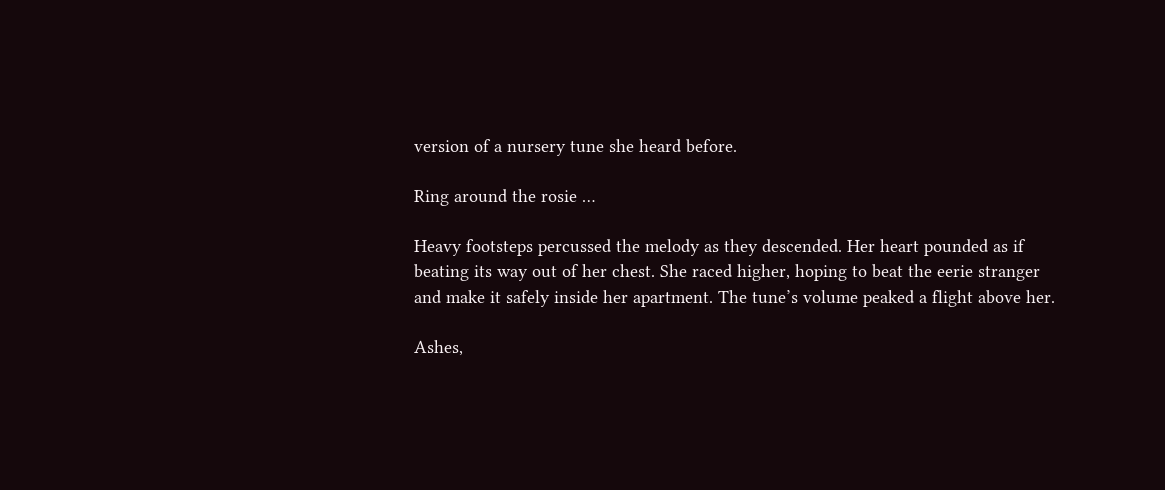version of a nursery tune she heard before.

Ring around the rosie …

Heavy footsteps percussed the melody as they descended. Her heart pounded as if beating its way out of her chest. She raced higher, hoping to beat the eerie stranger and make it safely inside her apartment. The tune’s volume peaked a flight above her.

Ashes,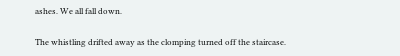ashes. We all fall down.

The whistling drifted away as the clomping turned off the staircase.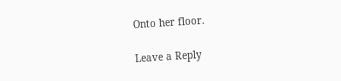Onto her floor.

Leave a Reply